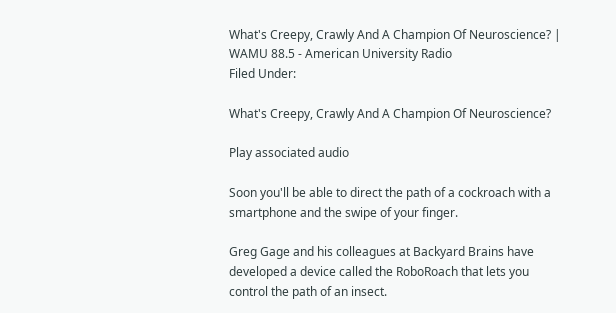What's Creepy, Crawly And A Champion Of Neuroscience? | WAMU 88.5 - American University Radio
Filed Under:

What's Creepy, Crawly And A Champion Of Neuroscience?

Play associated audio

Soon you'll be able to direct the path of a cockroach with a smartphone and the swipe of your finger.

Greg Gage and his colleagues at Backyard Brains have developed a device called the RoboRoach that lets you control the path of an insect.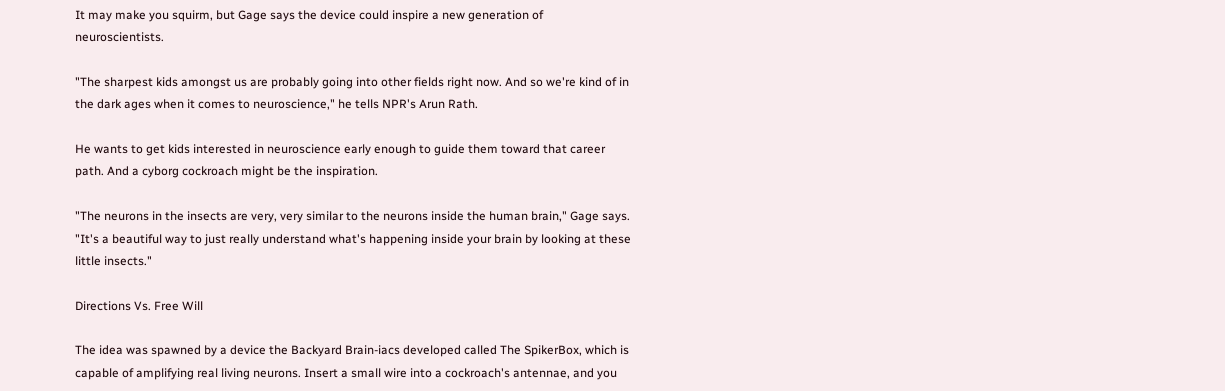It may make you squirm, but Gage says the device could inspire a new generation of neuroscientists.

"The sharpest kids amongst us are probably going into other fields right now. And so we're kind of in the dark ages when it comes to neuroscience," he tells NPR's Arun Rath.

He wants to get kids interested in neuroscience early enough to guide them toward that career path. And a cyborg cockroach might be the inspiration.

"The neurons in the insects are very, very similar to the neurons inside the human brain," Gage says. "It's a beautiful way to just really understand what's happening inside your brain by looking at these little insects."

Directions Vs. Free Will

The idea was spawned by a device the Backyard Brain-iacs developed called The SpikerBox, which is capable of amplifying real living neurons. Insert a small wire into a cockroach's antennae, and you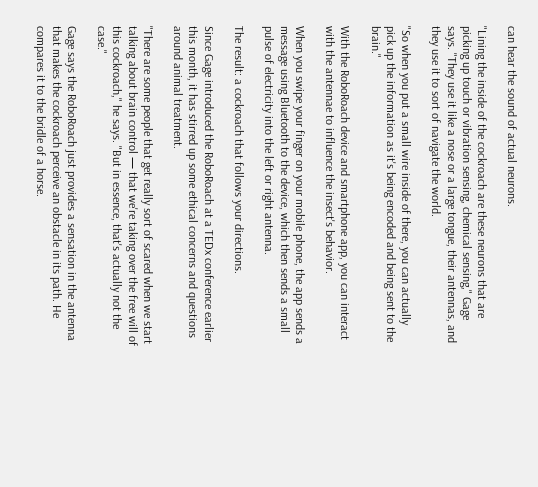can hear the sound of actual neurons.

"Lining the inside of the cockroach are these neurons that are picking up touch or vibration sensing, chemical sensing," Gage says. "They use it like a nose or a large tongue, their antennas, and they use it to sort of navigate the world.

"So when you put a small wire inside of there, you can actually pick up the information as it's being encoded and being sent to the brain."

With the RoboRoach device and smartphone app, you can interact with the antennae to influence the insect's behavior.

When you swipe your finger on your mobile phone, the app sends a message using Bluetooth to the device, which then sends a small pulse of electricity into the left or right antenna.

The result: a cockroach that follows your directions.

Since Gage introduced the RoboRoach at a TEDx conference earlier this month, it has stirred up some ethical concerns and questions around animal treatment.

"There are some people that get really sort of scared when we start talking about brain control — that we're taking over the free will of this cockroach," he says. "But in essence, that's actually not the case."

Gage says the RoboRoach just provides a sensation in the antenna that makes the cockroach perceive an obstacle in its path. He compares it to the bridle of a horse.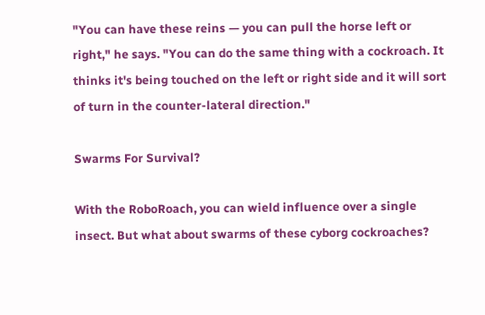"You can have these reins — you can pull the horse left or right," he says. "You can do the same thing with a cockroach. It thinks it's being touched on the left or right side and it will sort of turn in the counter-lateral direction."

Swarms For Survival?

With the RoboRoach, you can wield influence over a single insect. But what about swarms of these cyborg cockroaches?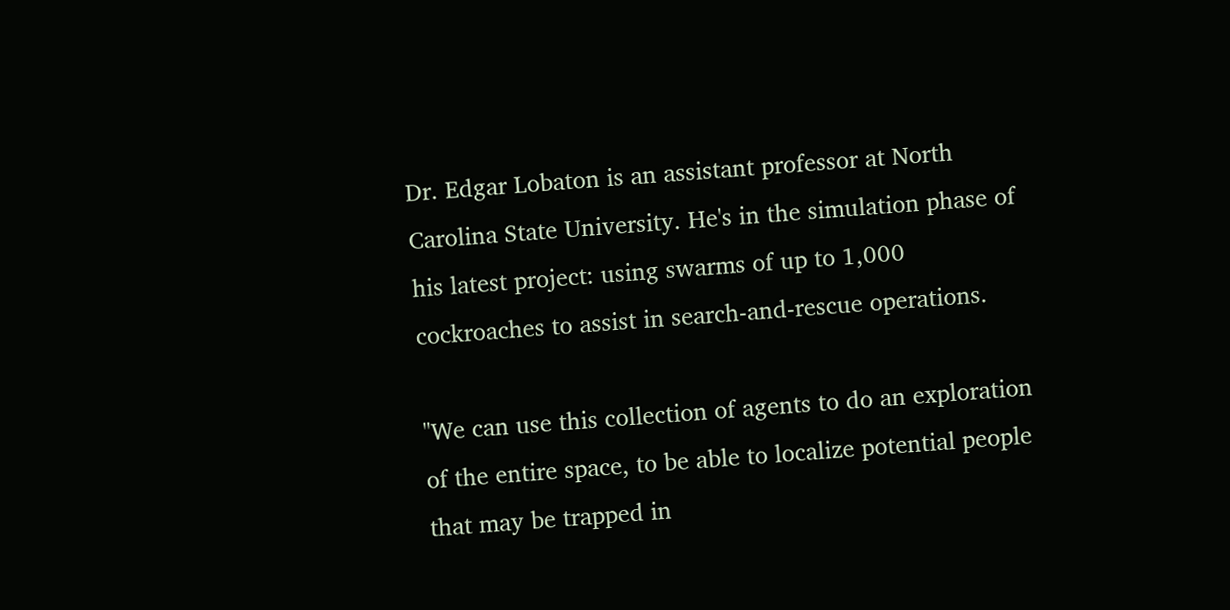Dr. Edgar Lobaton is an assistant professor at North Carolina State University. He's in the simulation phase of his latest project: using swarms of up to 1,000 cockroaches to assist in search-and-rescue operations.

"We can use this collection of agents to do an exploration of the entire space, to be able to localize potential people that may be trapped in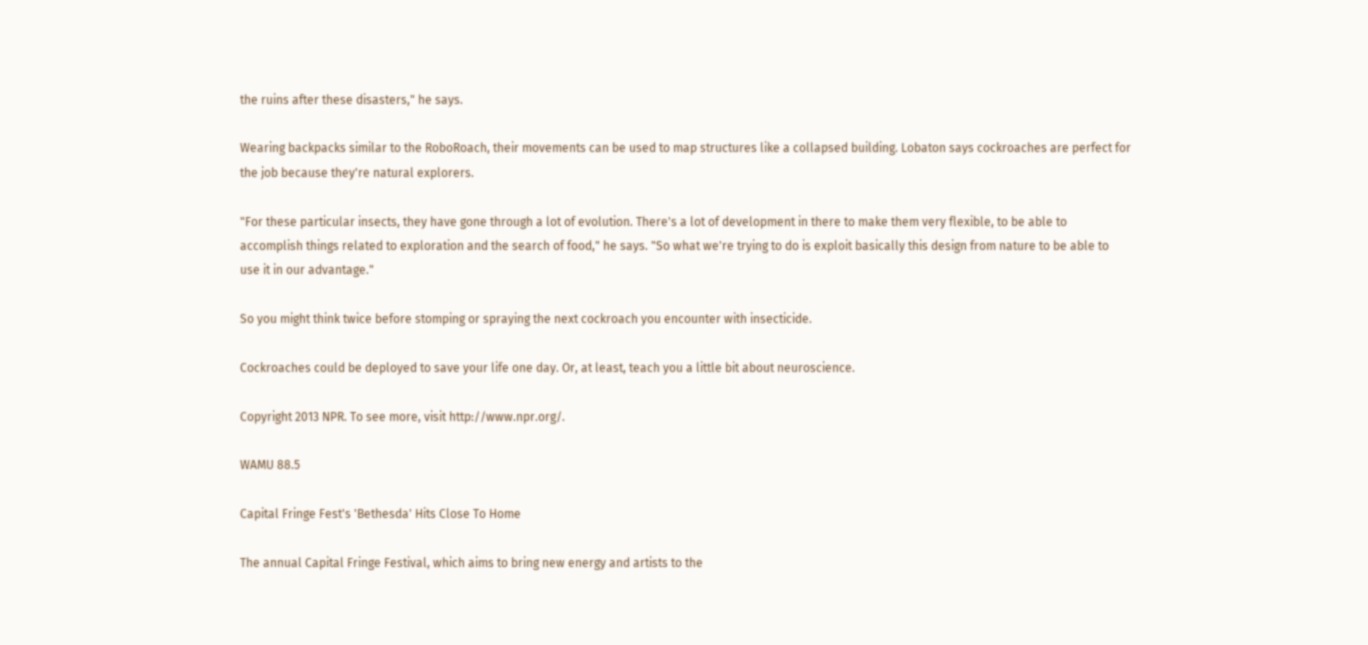the ruins after these disasters," he says.

Wearing backpacks similar to the RoboRoach, their movements can be used to map structures like a collapsed building. Lobaton says cockroaches are perfect for the job because they're natural explorers.

"For these particular insects, they have gone through a lot of evolution. There's a lot of development in there to make them very flexible, to be able to accomplish things related to exploration and the search of food," he says. "So what we're trying to do is exploit basically this design from nature to be able to use it in our advantage."

So you might think twice before stomping or spraying the next cockroach you encounter with insecticide.

Cockroaches could be deployed to save your life one day. Or, at least, teach you a little bit about neuroscience.

Copyright 2013 NPR. To see more, visit http://www.npr.org/.

WAMU 88.5

Capital Fringe Fest's 'Bethesda' Hits Close To Home

The annual Capital Fringe Festival, which aims to bring new energy and artists to the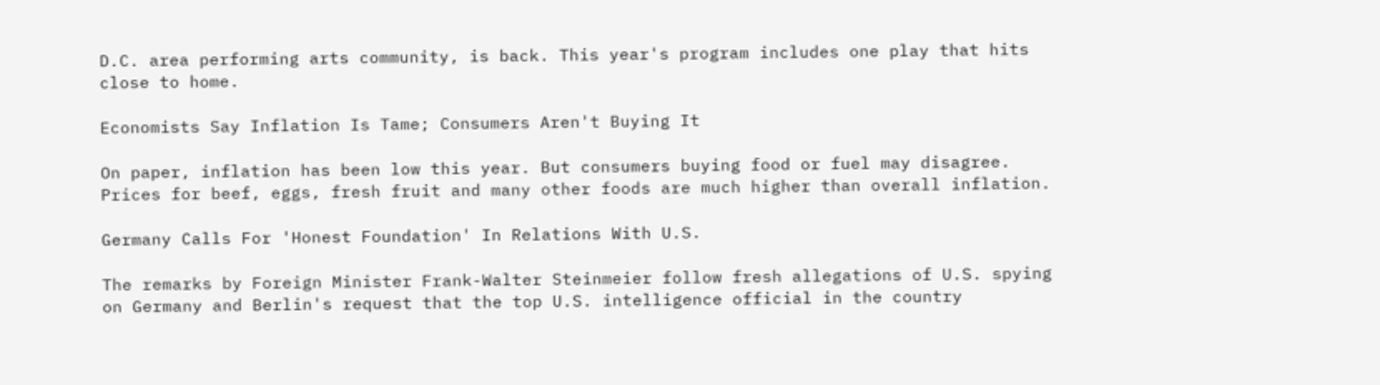D.C. area performing arts community, is back. This year's program includes one play that hits close to home.

Economists Say Inflation Is Tame; Consumers Aren't Buying It

On paper, inflation has been low this year. But consumers buying food or fuel may disagree. Prices for beef, eggs, fresh fruit and many other foods are much higher than overall inflation.

Germany Calls For 'Honest Foundation' In Relations With U.S.

The remarks by Foreign Minister Frank-Walter Steinmeier follow fresh allegations of U.S. spying on Germany and Berlin's request that the top U.S. intelligence official in the country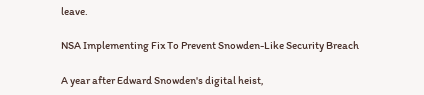leave.

NSA Implementing Fix To Prevent Snowden-Like Security Breach

A year after Edward Snowden's digital heist,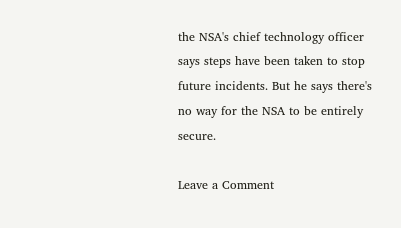the NSA's chief technology officer says steps have been taken to stop future incidents. But he says there's no way for the NSA to be entirely secure.

Leave a Comment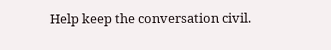Help keep the conversation civil.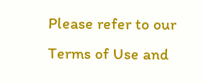Please refer to our Terms of Use and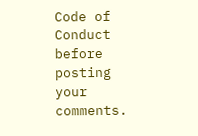Code of Conduct before posting your comments.